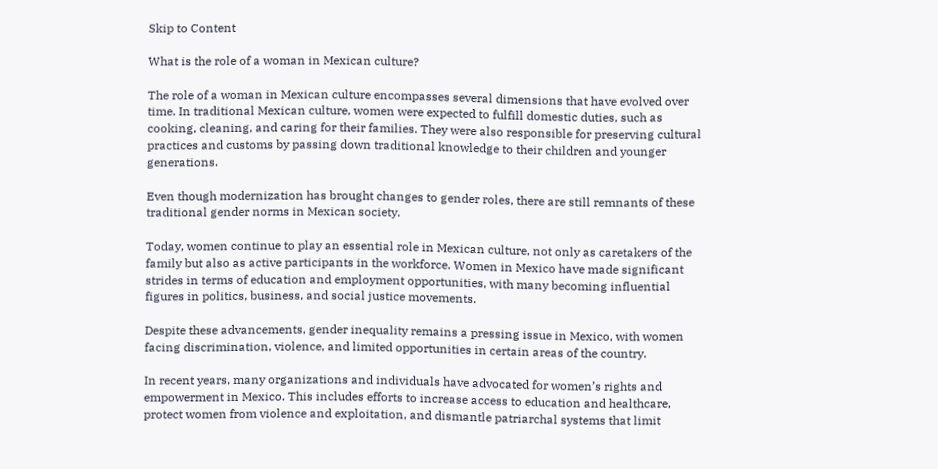Skip to Content

What is the role of a woman in Mexican culture?

The role of a woman in Mexican culture encompasses several dimensions that have evolved over time. In traditional Mexican culture, women were expected to fulfill domestic duties, such as cooking, cleaning, and caring for their families. They were also responsible for preserving cultural practices and customs by passing down traditional knowledge to their children and younger generations.

Even though modernization has brought changes to gender roles, there are still remnants of these traditional gender norms in Mexican society.

Today, women continue to play an essential role in Mexican culture, not only as caretakers of the family but also as active participants in the workforce. Women in Mexico have made significant strides in terms of education and employment opportunities, with many becoming influential figures in politics, business, and social justice movements.

Despite these advancements, gender inequality remains a pressing issue in Mexico, with women facing discrimination, violence, and limited opportunities in certain areas of the country.

In recent years, many organizations and individuals have advocated for women’s rights and empowerment in Mexico. This includes efforts to increase access to education and healthcare, protect women from violence and exploitation, and dismantle patriarchal systems that limit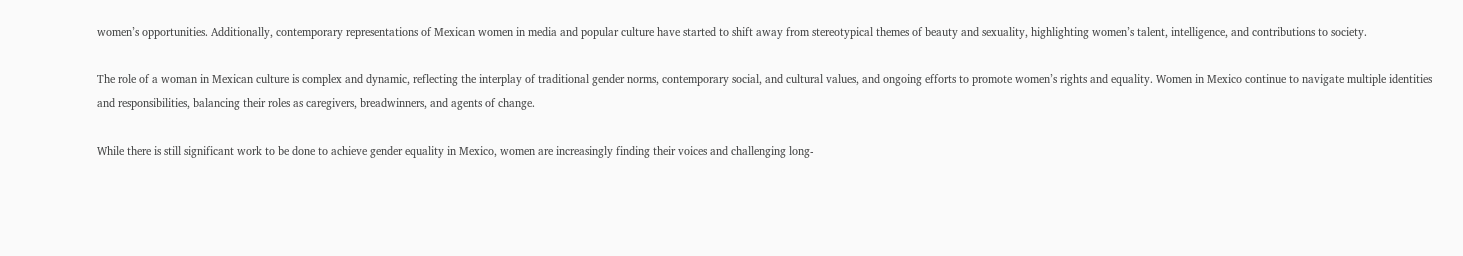women’s opportunities. Additionally, contemporary representations of Mexican women in media and popular culture have started to shift away from stereotypical themes of beauty and sexuality, highlighting women’s talent, intelligence, and contributions to society.

The role of a woman in Mexican culture is complex and dynamic, reflecting the interplay of traditional gender norms, contemporary social, and cultural values, and ongoing efforts to promote women’s rights and equality. Women in Mexico continue to navigate multiple identities and responsibilities, balancing their roles as caregivers, breadwinners, and agents of change.

While there is still significant work to be done to achieve gender equality in Mexico, women are increasingly finding their voices and challenging long-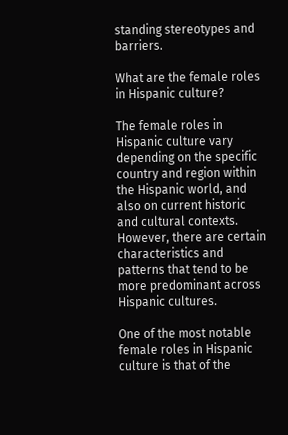standing stereotypes and barriers.

What are the female roles in Hispanic culture?

The female roles in Hispanic culture vary depending on the specific country and region within the Hispanic world, and also on current historic and cultural contexts. However, there are certain characteristics and patterns that tend to be more predominant across Hispanic cultures.

One of the most notable female roles in Hispanic culture is that of the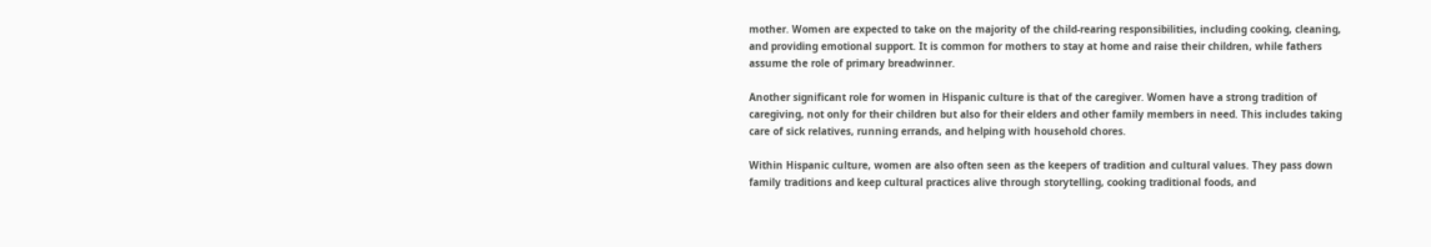mother. Women are expected to take on the majority of the child-rearing responsibilities, including cooking, cleaning, and providing emotional support. It is common for mothers to stay at home and raise their children, while fathers assume the role of primary breadwinner.

Another significant role for women in Hispanic culture is that of the caregiver. Women have a strong tradition of caregiving, not only for their children but also for their elders and other family members in need. This includes taking care of sick relatives, running errands, and helping with household chores.

Within Hispanic culture, women are also often seen as the keepers of tradition and cultural values. They pass down family traditions and keep cultural practices alive through storytelling, cooking traditional foods, and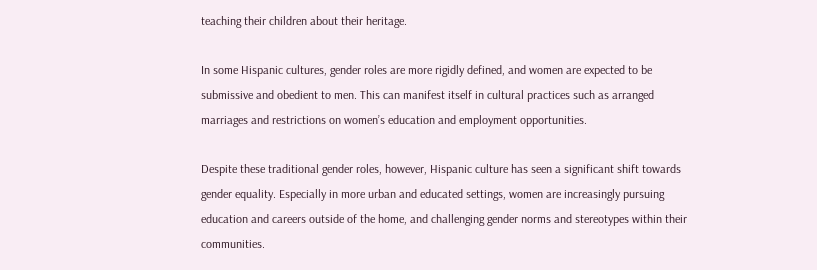teaching their children about their heritage.

In some Hispanic cultures, gender roles are more rigidly defined, and women are expected to be submissive and obedient to men. This can manifest itself in cultural practices such as arranged marriages and restrictions on women’s education and employment opportunities.

Despite these traditional gender roles, however, Hispanic culture has seen a significant shift towards gender equality. Especially in more urban and educated settings, women are increasingly pursuing education and careers outside of the home, and challenging gender norms and stereotypes within their communities.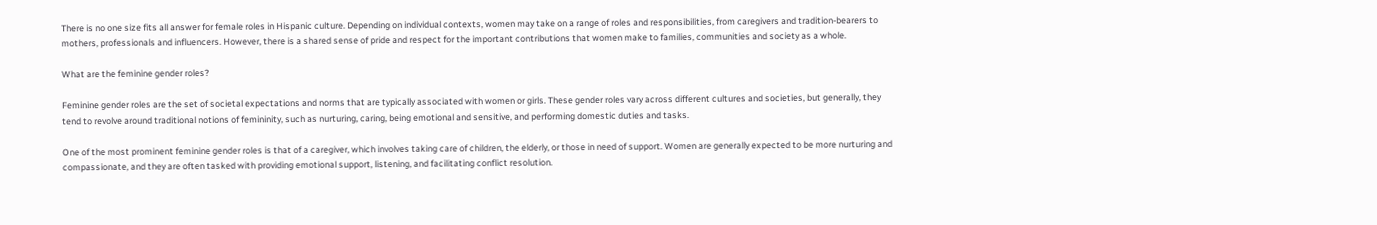There is no one size fits all answer for female roles in Hispanic culture. Depending on individual contexts, women may take on a range of roles and responsibilities, from caregivers and tradition-bearers to mothers, professionals and influencers. However, there is a shared sense of pride and respect for the important contributions that women make to families, communities and society as a whole.

What are the feminine gender roles?

Feminine gender roles are the set of societal expectations and norms that are typically associated with women or girls. These gender roles vary across different cultures and societies, but generally, they tend to revolve around traditional notions of femininity, such as nurturing, caring, being emotional and sensitive, and performing domestic duties and tasks.

One of the most prominent feminine gender roles is that of a caregiver, which involves taking care of children, the elderly, or those in need of support. Women are generally expected to be more nurturing and compassionate, and they are often tasked with providing emotional support, listening, and facilitating conflict resolution.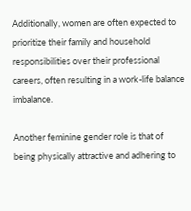Additionally, women are often expected to prioritize their family and household responsibilities over their professional careers, often resulting in a work-life balance imbalance.

Another feminine gender role is that of being physically attractive and adhering to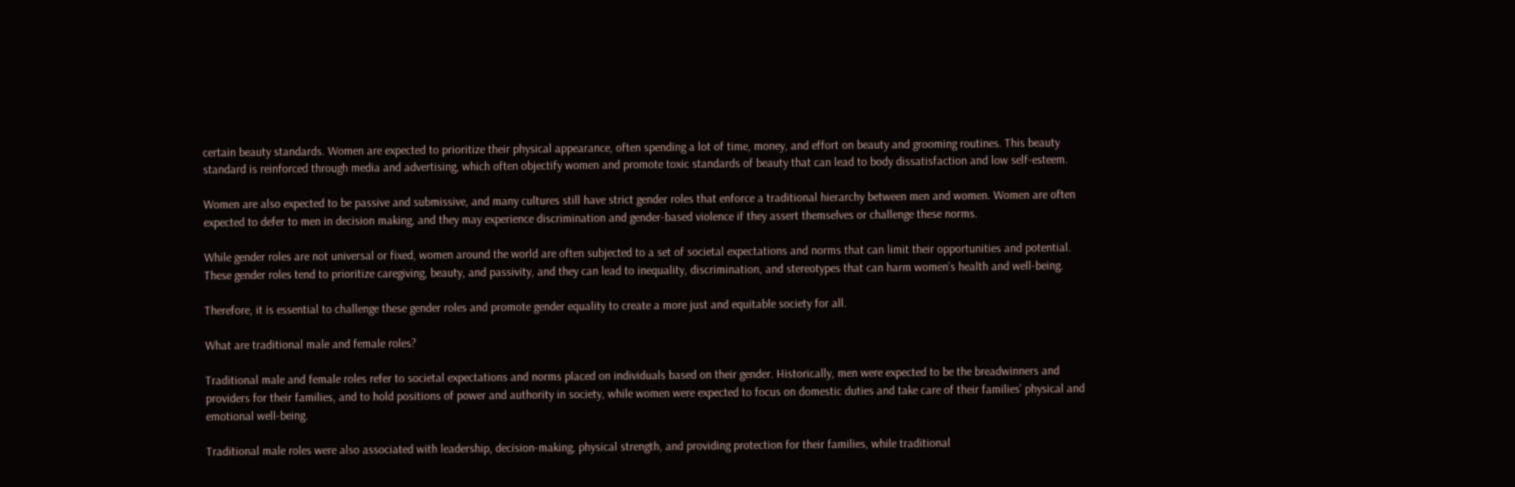certain beauty standards. Women are expected to prioritize their physical appearance, often spending a lot of time, money, and effort on beauty and grooming routines. This beauty standard is reinforced through media and advertising, which often objectify women and promote toxic standards of beauty that can lead to body dissatisfaction and low self-esteem.

Women are also expected to be passive and submissive, and many cultures still have strict gender roles that enforce a traditional hierarchy between men and women. Women are often expected to defer to men in decision making, and they may experience discrimination and gender-based violence if they assert themselves or challenge these norms.

While gender roles are not universal or fixed, women around the world are often subjected to a set of societal expectations and norms that can limit their opportunities and potential. These gender roles tend to prioritize caregiving, beauty, and passivity, and they can lead to inequality, discrimination, and stereotypes that can harm women’s health and well-being.

Therefore, it is essential to challenge these gender roles and promote gender equality to create a more just and equitable society for all.

What are traditional male and female roles?

Traditional male and female roles refer to societal expectations and norms placed on individuals based on their gender. Historically, men were expected to be the breadwinners and providers for their families, and to hold positions of power and authority in society, while women were expected to focus on domestic duties and take care of their families’ physical and emotional well-being.

Traditional male roles were also associated with leadership, decision-making, physical strength, and providing protection for their families, while traditional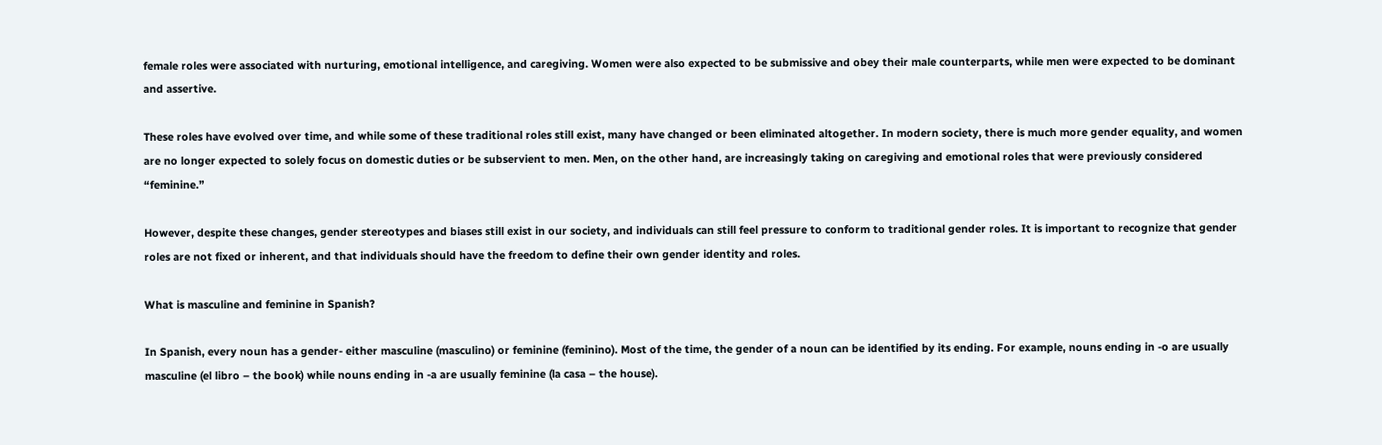female roles were associated with nurturing, emotional intelligence, and caregiving. Women were also expected to be submissive and obey their male counterparts, while men were expected to be dominant and assertive.

These roles have evolved over time, and while some of these traditional roles still exist, many have changed or been eliminated altogether. In modern society, there is much more gender equality, and women are no longer expected to solely focus on domestic duties or be subservient to men. Men, on the other hand, are increasingly taking on caregiving and emotional roles that were previously considered “feminine.”

However, despite these changes, gender stereotypes and biases still exist in our society, and individuals can still feel pressure to conform to traditional gender roles. It is important to recognize that gender roles are not fixed or inherent, and that individuals should have the freedom to define their own gender identity and roles.

What is masculine and feminine in Spanish?

In Spanish, every noun has a gender- either masculine (masculino) or feminine (feminino). Most of the time, the gender of a noun can be identified by its ending. For example, nouns ending in -o are usually masculine (el libro – the book) while nouns ending in -a are usually feminine (la casa – the house).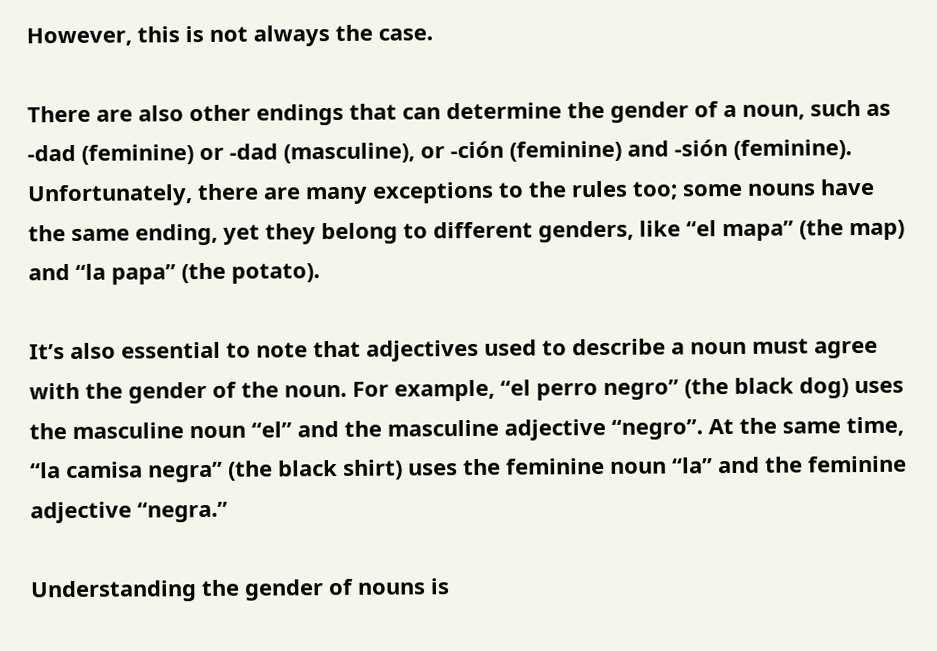However, this is not always the case.

There are also other endings that can determine the gender of a noun, such as -dad (feminine) or -dad (masculine), or -ción (feminine) and -sión (feminine). Unfortunately, there are many exceptions to the rules too; some nouns have the same ending, yet they belong to different genders, like “el mapa” (the map) and “la papa” (the potato).

It’s also essential to note that adjectives used to describe a noun must agree with the gender of the noun. For example, “el perro negro” (the black dog) uses the masculine noun “el” and the masculine adjective “negro”. At the same time, “la camisa negra” (the black shirt) uses the feminine noun “la” and the feminine adjective “negra.”

Understanding the gender of nouns is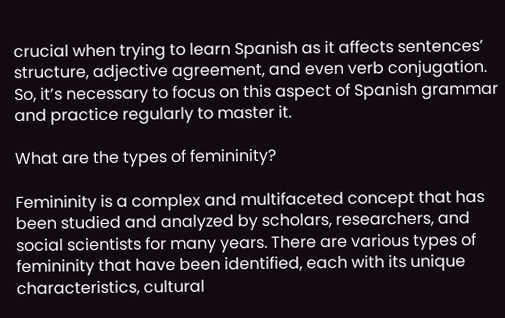crucial when trying to learn Spanish as it affects sentences’ structure, adjective agreement, and even verb conjugation. So, it’s necessary to focus on this aspect of Spanish grammar and practice regularly to master it.

What are the types of femininity?

Femininity is a complex and multifaceted concept that has been studied and analyzed by scholars, researchers, and social scientists for many years. There are various types of femininity that have been identified, each with its unique characteristics, cultural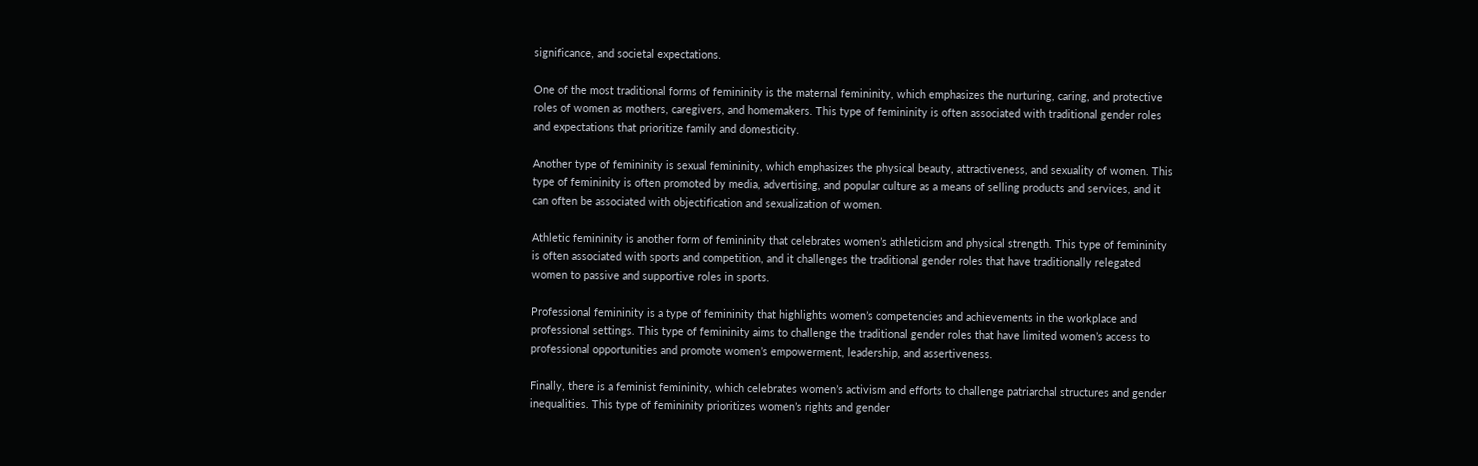significance, and societal expectations.

One of the most traditional forms of femininity is the maternal femininity, which emphasizes the nurturing, caring, and protective roles of women as mothers, caregivers, and homemakers. This type of femininity is often associated with traditional gender roles and expectations that prioritize family and domesticity.

Another type of femininity is sexual femininity, which emphasizes the physical beauty, attractiveness, and sexuality of women. This type of femininity is often promoted by media, advertising, and popular culture as a means of selling products and services, and it can often be associated with objectification and sexualization of women.

Athletic femininity is another form of femininity that celebrates women’s athleticism and physical strength. This type of femininity is often associated with sports and competition, and it challenges the traditional gender roles that have traditionally relegated women to passive and supportive roles in sports.

Professional femininity is a type of femininity that highlights women’s competencies and achievements in the workplace and professional settings. This type of femininity aims to challenge the traditional gender roles that have limited women’s access to professional opportunities and promote women’s empowerment, leadership, and assertiveness.

Finally, there is a feminist femininity, which celebrates women’s activism and efforts to challenge patriarchal structures and gender inequalities. This type of femininity prioritizes women’s rights and gender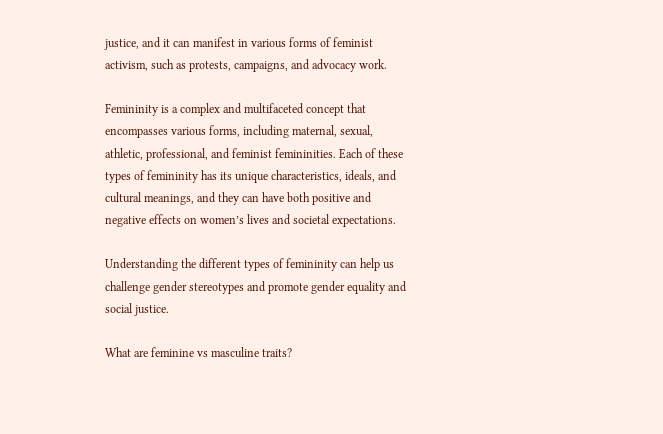justice, and it can manifest in various forms of feminist activism, such as protests, campaigns, and advocacy work.

Femininity is a complex and multifaceted concept that encompasses various forms, including maternal, sexual, athletic, professional, and feminist femininities. Each of these types of femininity has its unique characteristics, ideals, and cultural meanings, and they can have both positive and negative effects on women’s lives and societal expectations.

Understanding the different types of femininity can help us challenge gender stereotypes and promote gender equality and social justice.

What are feminine vs masculine traits?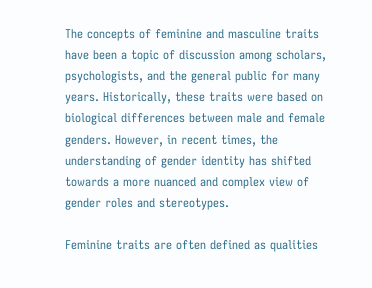The concepts of feminine and masculine traits have been a topic of discussion among scholars, psychologists, and the general public for many years. Historically, these traits were based on biological differences between male and female genders. However, in recent times, the understanding of gender identity has shifted towards a more nuanced and complex view of gender roles and stereotypes.

Feminine traits are often defined as qualities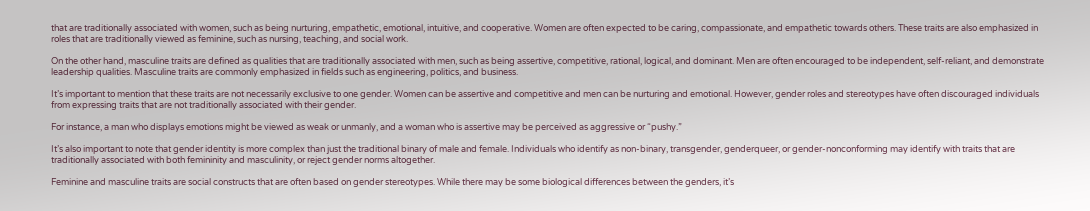that are traditionally associated with women, such as being nurturing, empathetic, emotional, intuitive, and cooperative. Women are often expected to be caring, compassionate, and empathetic towards others. These traits are also emphasized in roles that are traditionally viewed as feminine, such as nursing, teaching, and social work.

On the other hand, masculine traits are defined as qualities that are traditionally associated with men, such as being assertive, competitive, rational, logical, and dominant. Men are often encouraged to be independent, self-reliant, and demonstrate leadership qualities. Masculine traits are commonly emphasized in fields such as engineering, politics, and business.

It’s important to mention that these traits are not necessarily exclusive to one gender. Women can be assertive and competitive and men can be nurturing and emotional. However, gender roles and stereotypes have often discouraged individuals from expressing traits that are not traditionally associated with their gender.

For instance, a man who displays emotions might be viewed as weak or unmanly, and a woman who is assertive may be perceived as aggressive or “pushy.”

It’s also important to note that gender identity is more complex than just the traditional binary of male and female. Individuals who identify as non-binary, transgender, genderqueer, or gender-nonconforming may identify with traits that are traditionally associated with both femininity and masculinity, or reject gender norms altogether.

Feminine and masculine traits are social constructs that are often based on gender stereotypes. While there may be some biological differences between the genders, it’s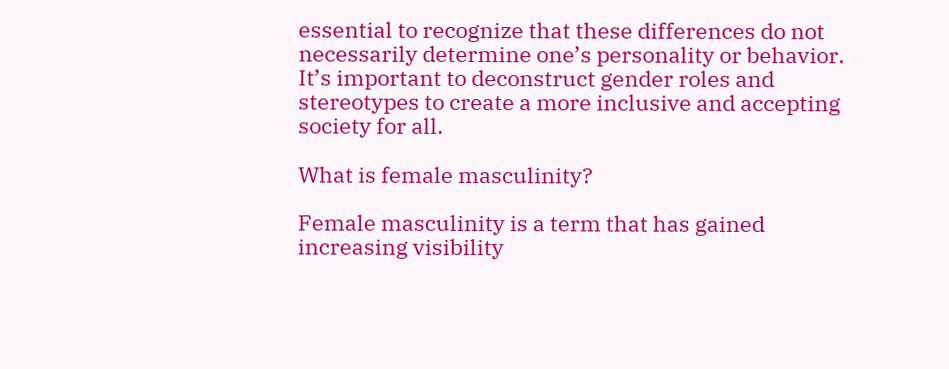essential to recognize that these differences do not necessarily determine one’s personality or behavior. It’s important to deconstruct gender roles and stereotypes to create a more inclusive and accepting society for all.

What is female masculinity?

Female masculinity is a term that has gained increasing visibility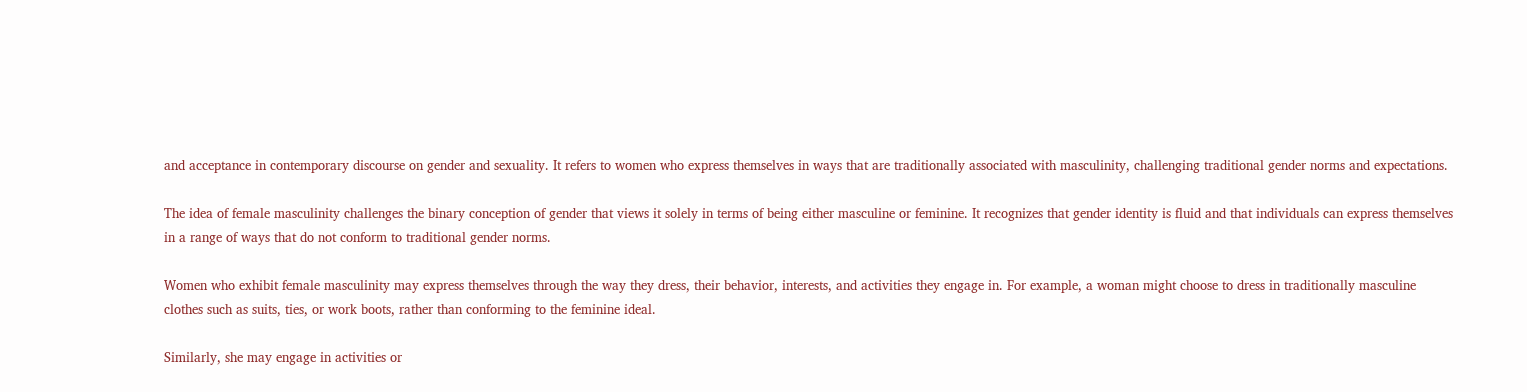and acceptance in contemporary discourse on gender and sexuality. It refers to women who express themselves in ways that are traditionally associated with masculinity, challenging traditional gender norms and expectations.

The idea of female masculinity challenges the binary conception of gender that views it solely in terms of being either masculine or feminine. It recognizes that gender identity is fluid and that individuals can express themselves in a range of ways that do not conform to traditional gender norms.

Women who exhibit female masculinity may express themselves through the way they dress, their behavior, interests, and activities they engage in. For example, a woman might choose to dress in traditionally masculine clothes such as suits, ties, or work boots, rather than conforming to the feminine ideal.

Similarly, she may engage in activities or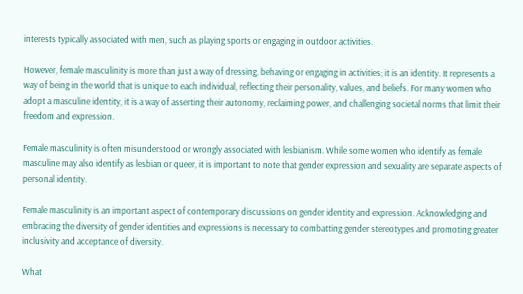interests typically associated with men, such as playing sports or engaging in outdoor activities.

However, female masculinity is more than just a way of dressing, behaving or engaging in activities; it is an identity. It represents a way of being in the world that is unique to each individual, reflecting their personality, values, and beliefs. For many women who adopt a masculine identity, it is a way of asserting their autonomy, reclaiming power, and challenging societal norms that limit their freedom and expression.

Female masculinity is often misunderstood or wrongly associated with lesbianism. While some women who identify as female masculine may also identify as lesbian or queer, it is important to note that gender expression and sexuality are separate aspects of personal identity.

Female masculinity is an important aspect of contemporary discussions on gender identity and expression. Acknowledging and embracing the diversity of gender identities and expressions is necessary to combatting gender stereotypes and promoting greater inclusivity and acceptance of diversity.

What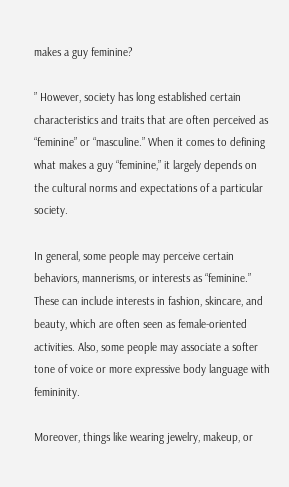makes a guy feminine?

” However, society has long established certain characteristics and traits that are often perceived as “feminine” or “masculine.” When it comes to defining what makes a guy “feminine,” it largely depends on the cultural norms and expectations of a particular society.

In general, some people may perceive certain behaviors, mannerisms, or interests as “feminine.” These can include interests in fashion, skincare, and beauty, which are often seen as female-oriented activities. Also, some people may associate a softer tone of voice or more expressive body language with femininity.

Moreover, things like wearing jewelry, makeup, or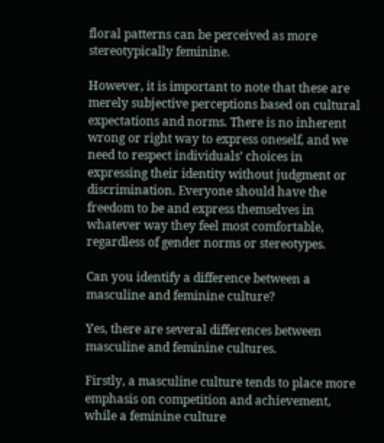floral patterns can be perceived as more stereotypically feminine.

However, it is important to note that these are merely subjective perceptions based on cultural expectations and norms. There is no inherent wrong or right way to express oneself, and we need to respect individuals’ choices in expressing their identity without judgment or discrimination. Everyone should have the freedom to be and express themselves in whatever way they feel most comfortable, regardless of gender norms or stereotypes.

Can you identify a difference between a masculine and feminine culture?

Yes, there are several differences between masculine and feminine cultures.

Firstly, a masculine culture tends to place more emphasis on competition and achievement, while a feminine culture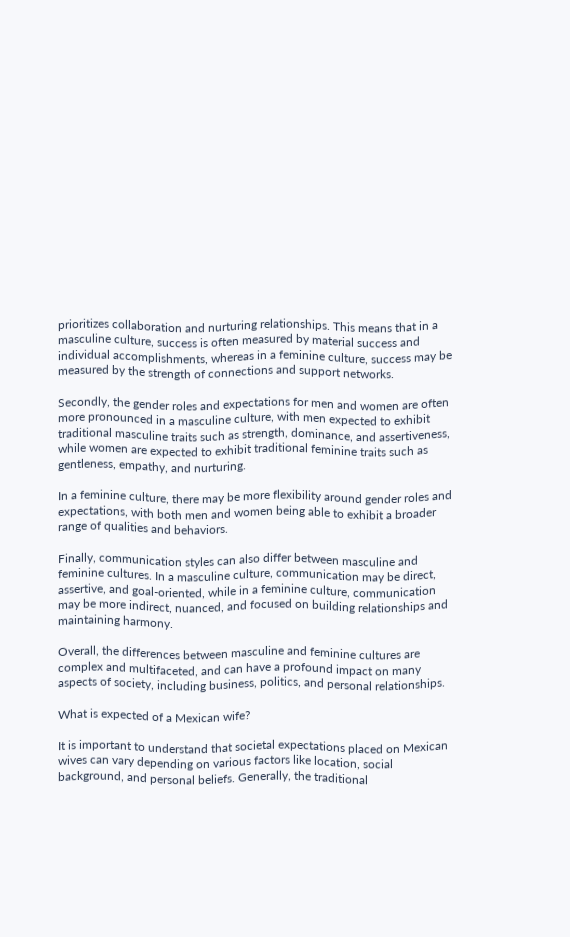prioritizes collaboration and nurturing relationships. This means that in a masculine culture, success is often measured by material success and individual accomplishments, whereas in a feminine culture, success may be measured by the strength of connections and support networks.

Secondly, the gender roles and expectations for men and women are often more pronounced in a masculine culture, with men expected to exhibit traditional masculine traits such as strength, dominance, and assertiveness, while women are expected to exhibit traditional feminine traits such as gentleness, empathy, and nurturing.

In a feminine culture, there may be more flexibility around gender roles and expectations, with both men and women being able to exhibit a broader range of qualities and behaviors.

Finally, communication styles can also differ between masculine and feminine cultures. In a masculine culture, communication may be direct, assertive, and goal-oriented, while in a feminine culture, communication may be more indirect, nuanced, and focused on building relationships and maintaining harmony.

Overall, the differences between masculine and feminine cultures are complex and multifaceted, and can have a profound impact on many aspects of society, including business, politics, and personal relationships.

What is expected of a Mexican wife?

It is important to understand that societal expectations placed on Mexican wives can vary depending on various factors like location, social background, and personal beliefs. Generally, the traditional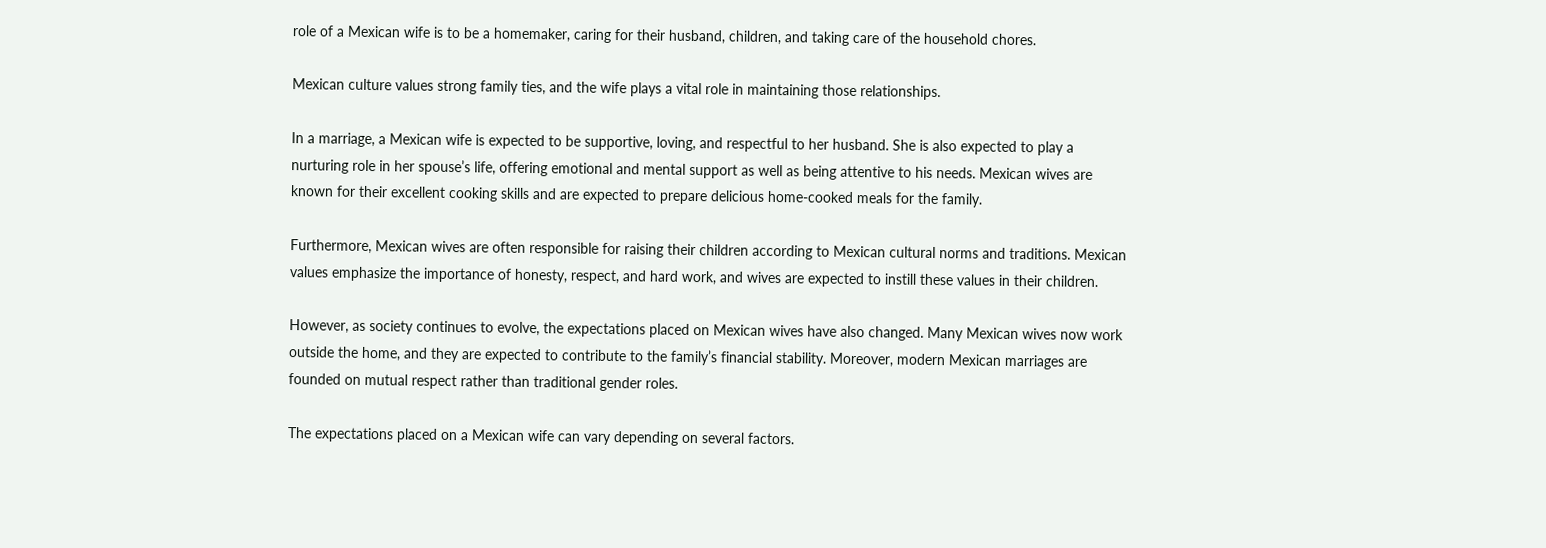role of a Mexican wife is to be a homemaker, caring for their husband, children, and taking care of the household chores.

Mexican culture values strong family ties, and the wife plays a vital role in maintaining those relationships.

In a marriage, a Mexican wife is expected to be supportive, loving, and respectful to her husband. She is also expected to play a nurturing role in her spouse’s life, offering emotional and mental support as well as being attentive to his needs. Mexican wives are known for their excellent cooking skills and are expected to prepare delicious home-cooked meals for the family.

Furthermore, Mexican wives are often responsible for raising their children according to Mexican cultural norms and traditions. Mexican values emphasize the importance of honesty, respect, and hard work, and wives are expected to instill these values in their children.

However, as society continues to evolve, the expectations placed on Mexican wives have also changed. Many Mexican wives now work outside the home, and they are expected to contribute to the family’s financial stability. Moreover, modern Mexican marriages are founded on mutual respect rather than traditional gender roles.

The expectations placed on a Mexican wife can vary depending on several factors.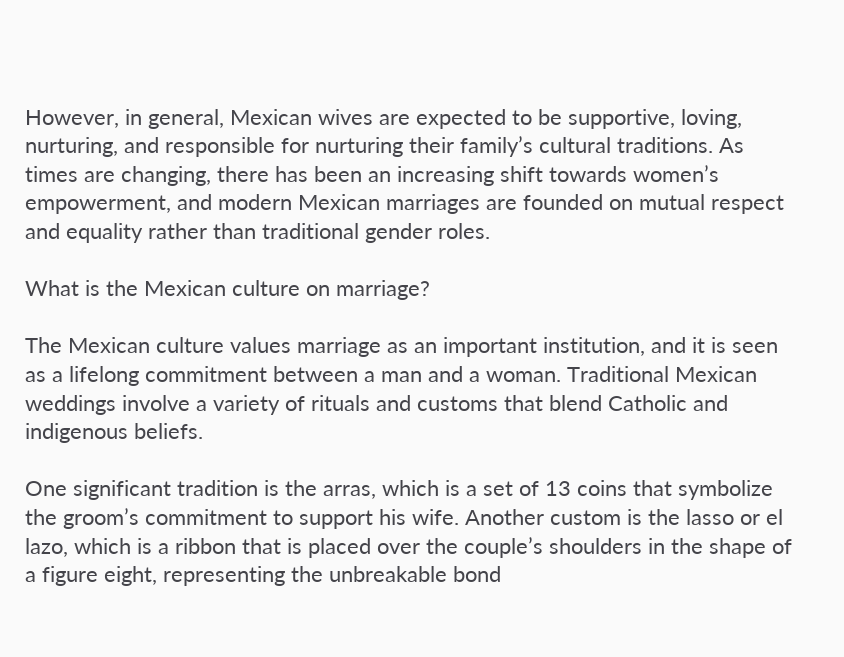However, in general, Mexican wives are expected to be supportive, loving, nurturing, and responsible for nurturing their family’s cultural traditions. As times are changing, there has been an increasing shift towards women’s empowerment, and modern Mexican marriages are founded on mutual respect and equality rather than traditional gender roles.

What is the Mexican culture on marriage?

The Mexican culture values marriage as an important institution, and it is seen as a lifelong commitment between a man and a woman. Traditional Mexican weddings involve a variety of rituals and customs that blend Catholic and indigenous beliefs.

One significant tradition is the arras, which is a set of 13 coins that symbolize the groom’s commitment to support his wife. Another custom is the lasso or el lazo, which is a ribbon that is placed over the couple’s shoulders in the shape of a figure eight, representing the unbreakable bond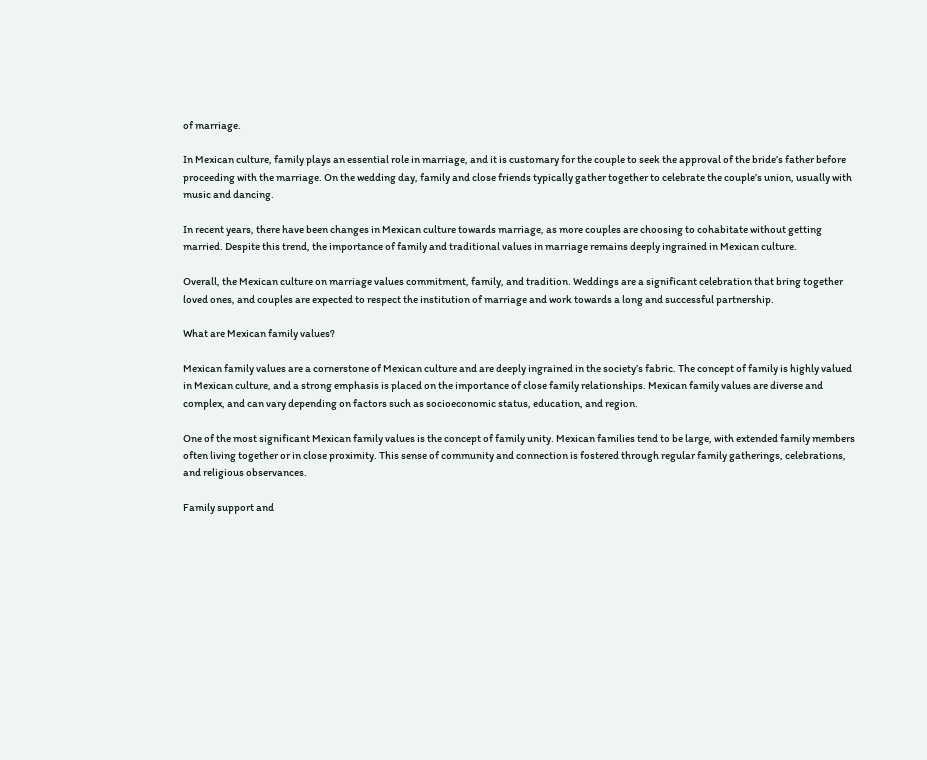of marriage.

In Mexican culture, family plays an essential role in marriage, and it is customary for the couple to seek the approval of the bride’s father before proceeding with the marriage. On the wedding day, family and close friends typically gather together to celebrate the couple’s union, usually with music and dancing.

In recent years, there have been changes in Mexican culture towards marriage, as more couples are choosing to cohabitate without getting married. Despite this trend, the importance of family and traditional values in marriage remains deeply ingrained in Mexican culture.

Overall, the Mexican culture on marriage values commitment, family, and tradition. Weddings are a significant celebration that bring together loved ones, and couples are expected to respect the institution of marriage and work towards a long and successful partnership.

What are Mexican family values?

Mexican family values are a cornerstone of Mexican culture and are deeply ingrained in the society’s fabric. The concept of family is highly valued in Mexican culture, and a strong emphasis is placed on the importance of close family relationships. Mexican family values are diverse and complex, and can vary depending on factors such as socioeconomic status, education, and region.

One of the most significant Mexican family values is the concept of family unity. Mexican families tend to be large, with extended family members often living together or in close proximity. This sense of community and connection is fostered through regular family gatherings, celebrations, and religious observances.

Family support and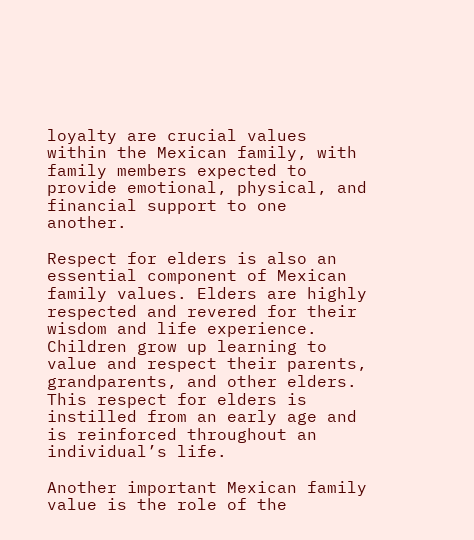loyalty are crucial values within the Mexican family, with family members expected to provide emotional, physical, and financial support to one another.

Respect for elders is also an essential component of Mexican family values. Elders are highly respected and revered for their wisdom and life experience. Children grow up learning to value and respect their parents, grandparents, and other elders. This respect for elders is instilled from an early age and is reinforced throughout an individual’s life.

Another important Mexican family value is the role of the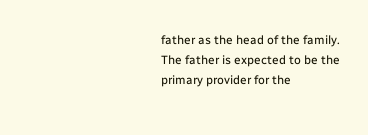father as the head of the family. The father is expected to be the primary provider for the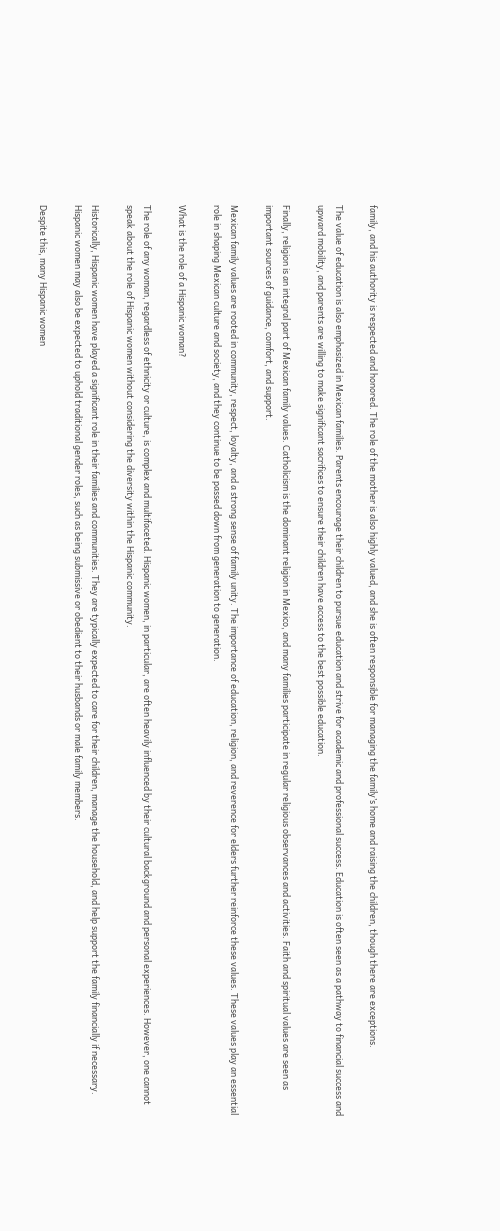family, and his authority is respected and honored. The role of the mother is also highly valued, and she is often responsible for managing the family’s home and raising the children, though there are exceptions.

The value of education is also emphasized in Mexican families. Parents encourage their children to pursue education and strive for academic and professional success. Education is often seen as a pathway to financial success and upward mobility, and parents are willing to make significant sacrifices to ensure their children have access to the best possible education.

Finally, religion is an integral part of Mexican family values. Catholicism is the dominant religion in Mexico, and many families participate in regular religious observances and activities. Faith and spiritual values are seen as important sources of guidance, comfort, and support.

Mexican family values are rooted in community, respect, loyalty, and a strong sense of family unity. The importance of education, religion, and reverence for elders further reinforce these values. These values play an essential role in shaping Mexican culture and society, and they continue to be passed down from generation to generation.

What is the role of a Hispanic woman?

The role of any woman, regardless of ethnicity or culture, is complex and multifaceted. Hispanic women, in particular, are often heavily influenced by their cultural background and personal experiences. However, one cannot speak about the role of Hispanic women without considering the diversity within the Hispanic community.

Historically, Hispanic women have played a significant role in their families and communities. They are typically expected to care for their children, manage the household, and help support the family financially if necessary. Hispanic women may also be expected to uphold traditional gender roles, such as being submissive or obedient to their husbands or male family members.

Despite this, many Hispanic women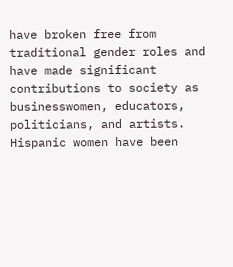have broken free from traditional gender roles and have made significant contributions to society as businesswomen, educators, politicians, and artists. Hispanic women have been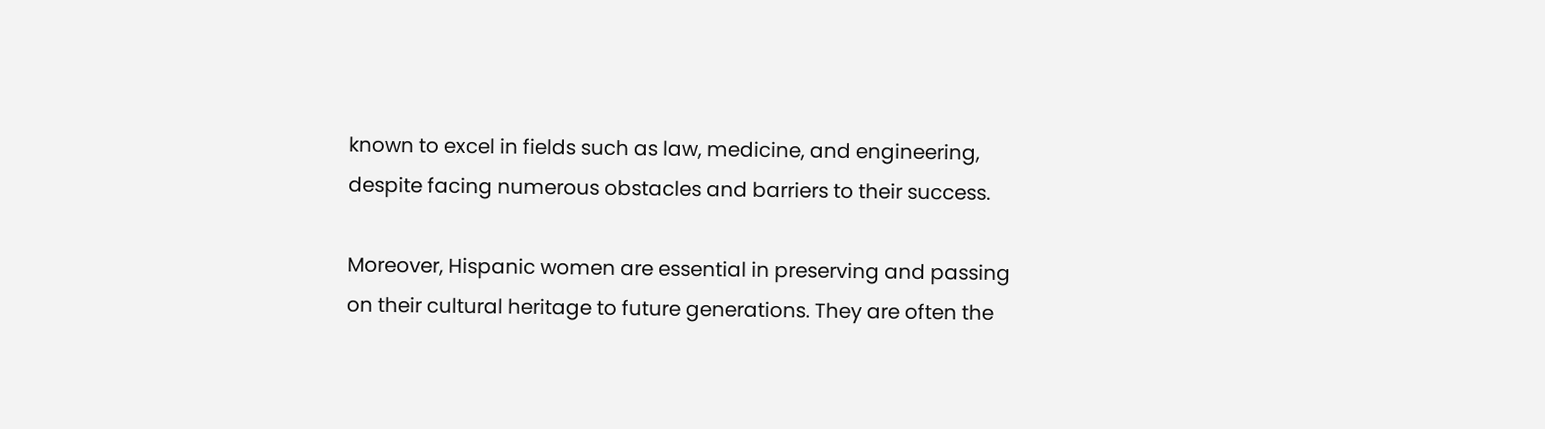known to excel in fields such as law, medicine, and engineering, despite facing numerous obstacles and barriers to their success.

Moreover, Hispanic women are essential in preserving and passing on their cultural heritage to future generations. They are often the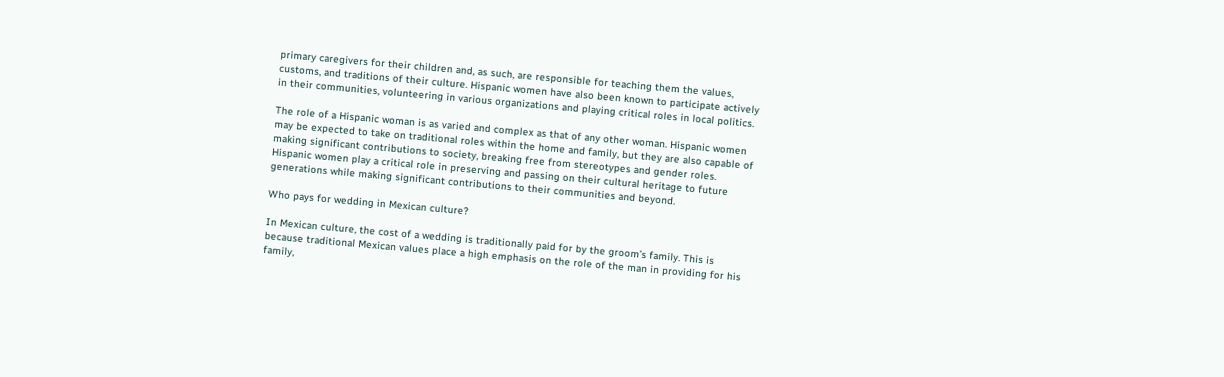primary caregivers for their children and, as such, are responsible for teaching them the values, customs, and traditions of their culture. Hispanic women have also been known to participate actively in their communities, volunteering in various organizations and playing critical roles in local politics.

The role of a Hispanic woman is as varied and complex as that of any other woman. Hispanic women may be expected to take on traditional roles within the home and family, but they are also capable of making significant contributions to society, breaking free from stereotypes and gender roles. Hispanic women play a critical role in preserving and passing on their cultural heritage to future generations while making significant contributions to their communities and beyond.

Who pays for wedding in Mexican culture?

In Mexican culture, the cost of a wedding is traditionally paid for by the groom’s family. This is because traditional Mexican values place a high emphasis on the role of the man in providing for his family,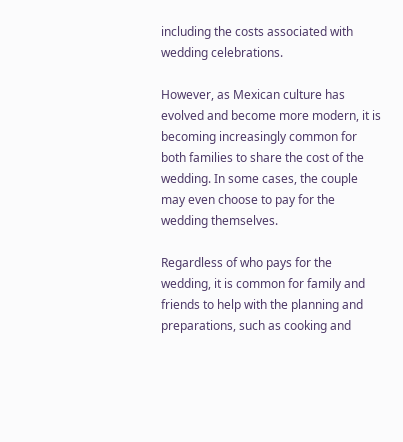including the costs associated with wedding celebrations.

However, as Mexican culture has evolved and become more modern, it is becoming increasingly common for both families to share the cost of the wedding. In some cases, the couple may even choose to pay for the wedding themselves.

Regardless of who pays for the wedding, it is common for family and friends to help with the planning and preparations, such as cooking and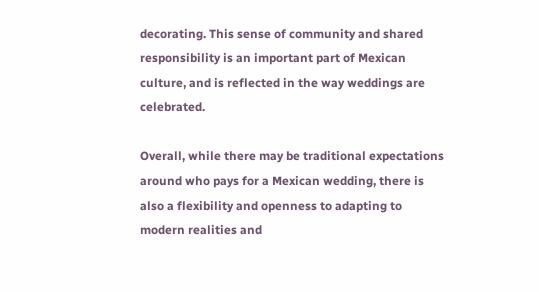decorating. This sense of community and shared responsibility is an important part of Mexican culture, and is reflected in the way weddings are celebrated.

Overall, while there may be traditional expectations around who pays for a Mexican wedding, there is also a flexibility and openness to adapting to modern realities and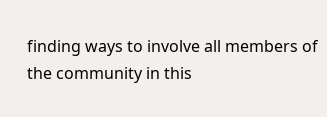finding ways to involve all members of the community in this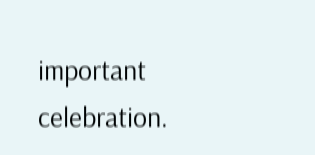important celebration.